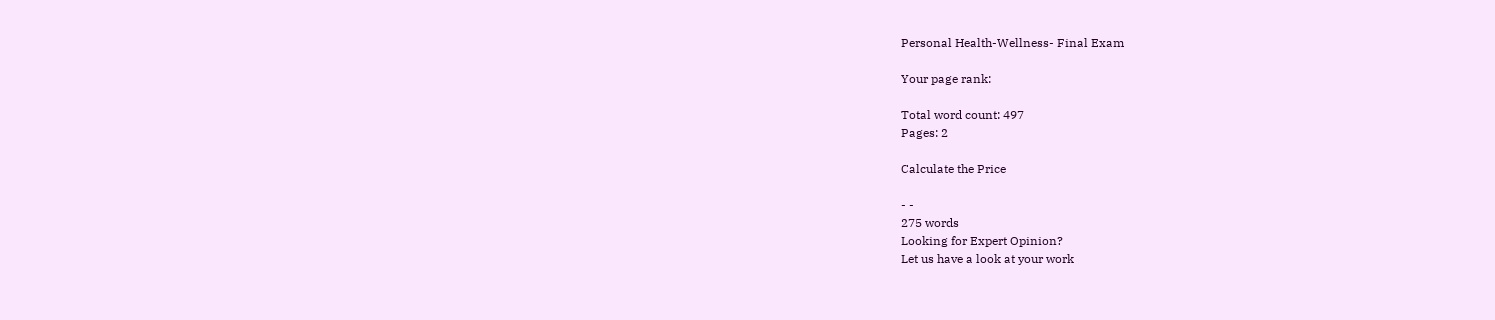Personal Health-Wellness- Final Exam

Your page rank:

Total word count: 497
Pages: 2

Calculate the Price

- -
275 words
Looking for Expert Opinion?
Let us have a look at your work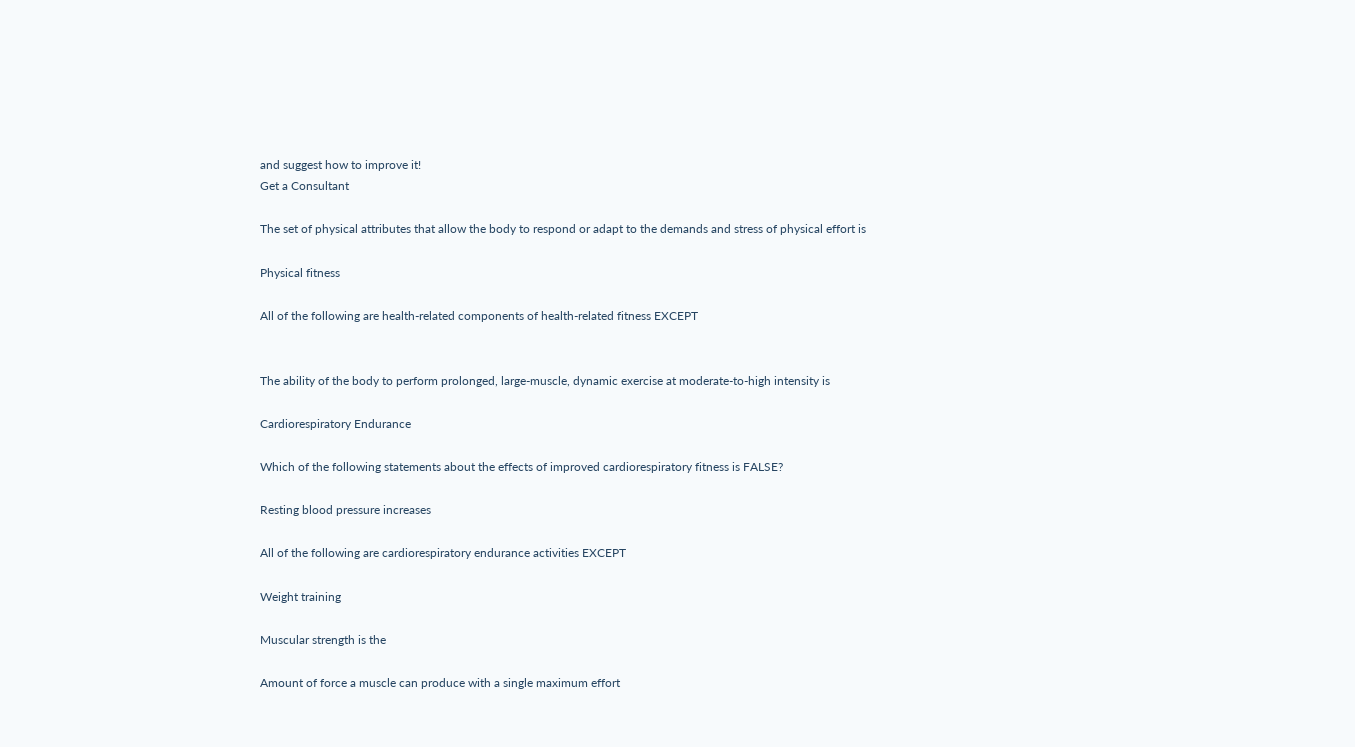and suggest how to improve it!
Get a Consultant

The set of physical attributes that allow the body to respond or adapt to the demands and stress of physical effort is

Physical fitness

All of the following are health-related components of health-related fitness EXCEPT


The ability of the body to perform prolonged, large-muscle, dynamic exercise at moderate-to-high intensity is

Cardiorespiratory Endurance

Which of the following statements about the effects of improved cardiorespiratory fitness is FALSE?

Resting blood pressure increases

All of the following are cardiorespiratory endurance activities EXCEPT

Weight training

Muscular strength is the

Amount of force a muscle can produce with a single maximum effort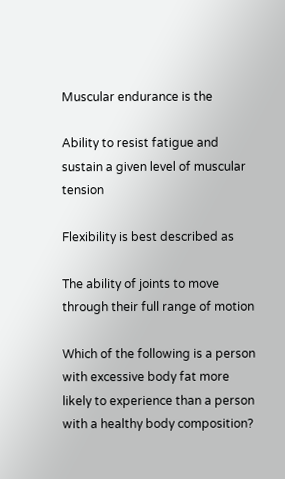Muscular endurance is the

Ability to resist fatigue and sustain a given level of muscular tension

Flexibility is best described as

The ability of joints to move through their full range of motion

Which of the following is a person with excessive body fat more likely to experience than a person with a healthy body composition?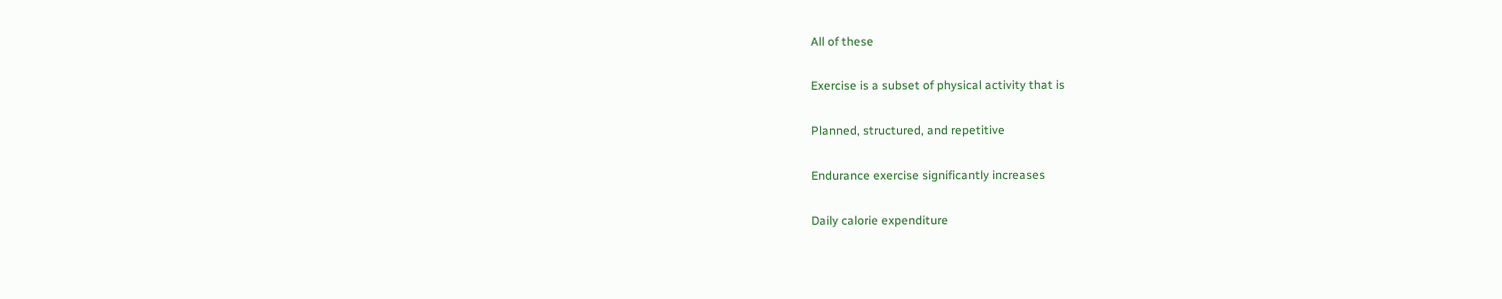All of these

Exercise is a subset of physical activity that is

Planned, structured, and repetitive

Endurance exercise significantly increases

Daily calorie expenditure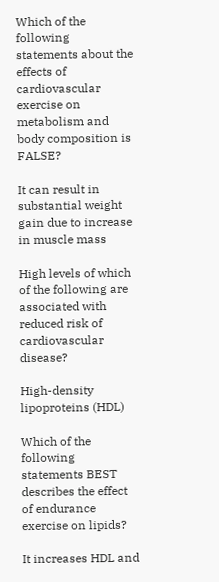Which of the following statements about the effects of cardiovascular exercise on metabolism and body composition is FALSE?

It can result in substantial weight gain due to increase in muscle mass

High levels of which of the following are associated with reduced risk of cardiovascular disease?

High-density lipoproteins (HDL)

Which of the following statements BEST describes the effect of endurance exercise on lipids?

It increases HDL and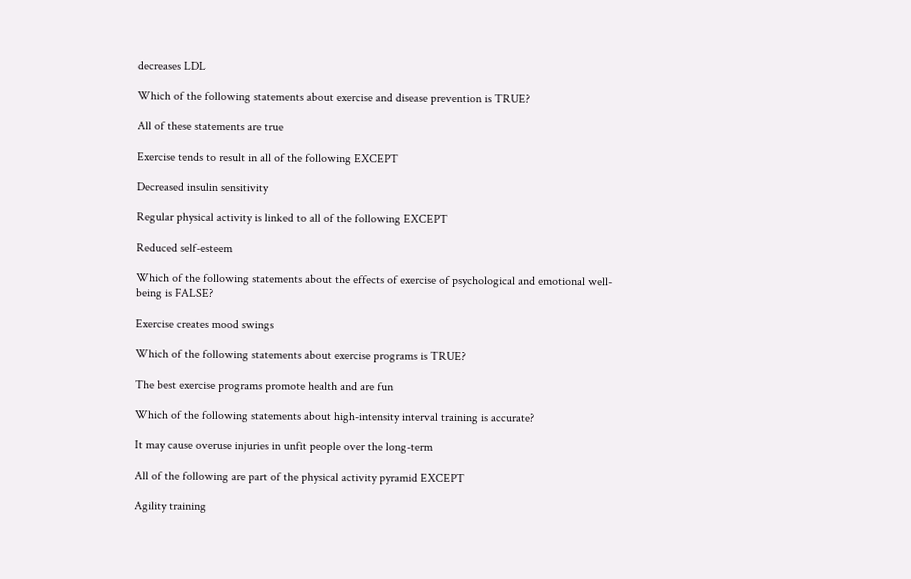decreases LDL

Which of the following statements about exercise and disease prevention is TRUE?

All of these statements are true

Exercise tends to result in all of the following EXCEPT

Decreased insulin sensitivity

Regular physical activity is linked to all of the following EXCEPT

Reduced self-esteem

Which of the following statements about the effects of exercise of psychological and emotional well-being is FALSE?

Exercise creates mood swings

Which of the following statements about exercise programs is TRUE?

The best exercise programs promote health and are fun

Which of the following statements about high-intensity interval training is accurate?

It may cause overuse injuries in unfit people over the long-term

All of the following are part of the physical activity pyramid EXCEPT

Agility training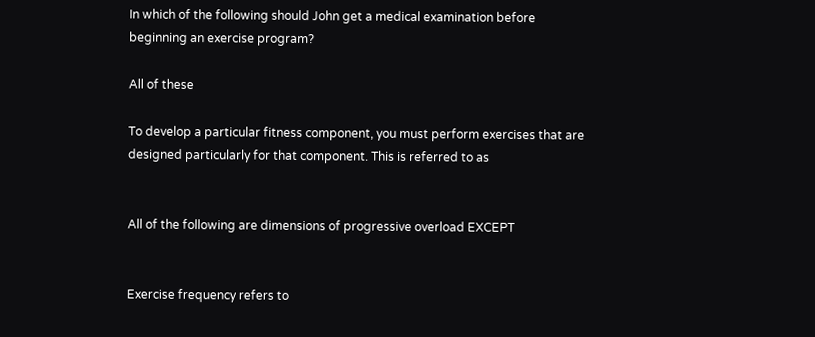In which of the following should John get a medical examination before beginning an exercise program?

All of these

To develop a particular fitness component, you must perform exercises that are designed particularly for that component. This is referred to as


All of the following are dimensions of progressive overload EXCEPT


Exercise frequency refers to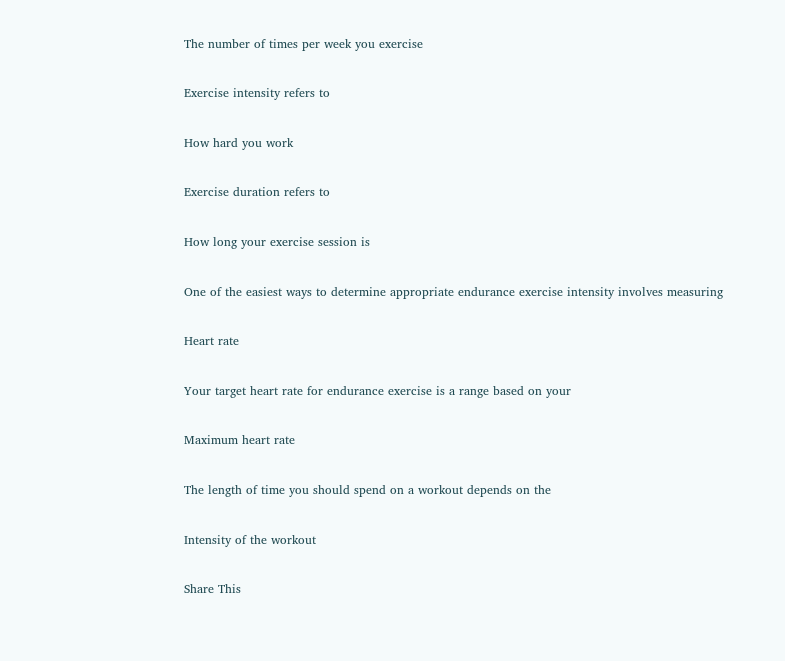The number of times per week you exercise

Exercise intensity refers to

How hard you work

Exercise duration refers to

How long your exercise session is

One of the easiest ways to determine appropriate endurance exercise intensity involves measuring

Heart rate

Your target heart rate for endurance exercise is a range based on your

Maximum heart rate

The length of time you should spend on a workout depends on the

Intensity of the workout

Share This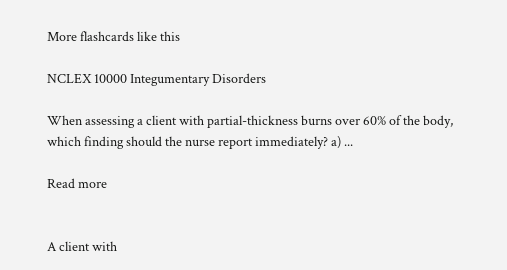More flashcards like this

NCLEX 10000 Integumentary Disorders

When assessing a client with partial-thickness burns over 60% of the body, which finding should the nurse report immediately? a) ...

Read more


A client with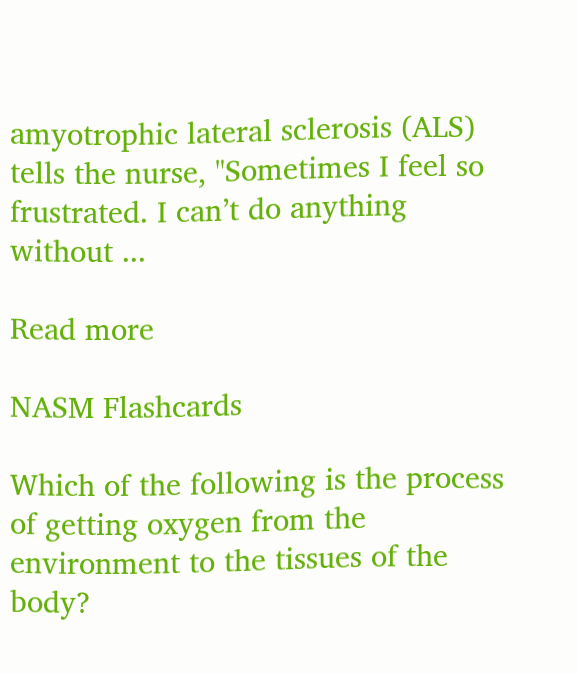amyotrophic lateral sclerosis (ALS) tells the nurse, "Sometimes I feel so frustrated. I can’t do anything without ...

Read more

NASM Flashcards

Which of the following is the process of getting oxygen from the environment to the tissues of the body?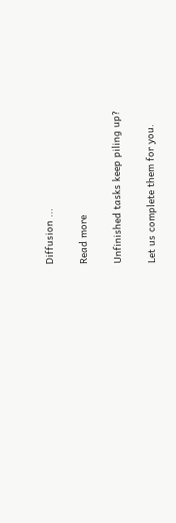Diffusion ...

Read more

Unfinished tasks keep piling up?

Let us complete them for you.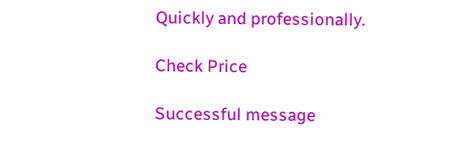Quickly and professionally.

Check Price

Successful message